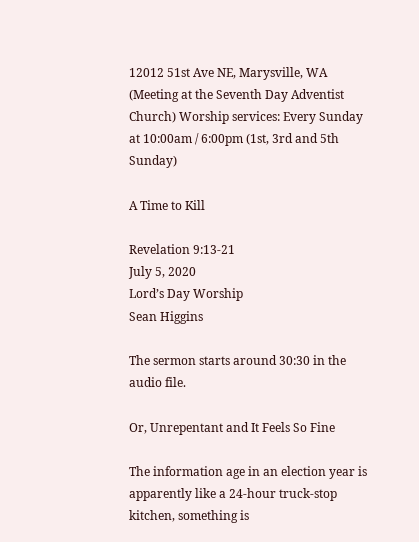12012 51st Ave NE, Marysville, WA (Meeting at the Seventh Day Adventist Church) Worship services: Every Sunday at 10:00am / 6:00pm (1st, 3rd and 5th Sunday)

A Time to Kill

Revelation 9:13-21
July 5, 2020
Lord’s Day Worship
Sean Higgins

The sermon starts around 30:30 in the audio file.

Or, Unrepentant and It Feels So Fine

The information age in an election year is apparently like a 24-hour truck-stop kitchen, something is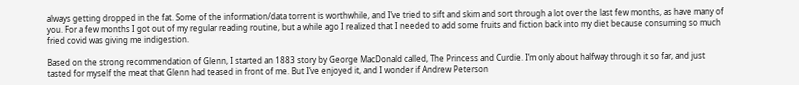always getting dropped in the fat. Some of the information/data torrent is worthwhile, and I’ve tried to sift and skim and sort through a lot over the last few months, as have many of you. For a few months I got out of my regular reading routine, but a while ago I realized that I needed to add some fruits and fiction back into my diet because consuming so much fried covid was giving me indigestion.

Based on the strong recommendation of Glenn, I started an 1883 story by George MacDonald called, The Princess and Curdie. I’m only about halfway through it so far, and just tasted for myself the meat that Glenn had teased in front of me. But I’ve enjoyed it, and I wonder if Andrew Peterson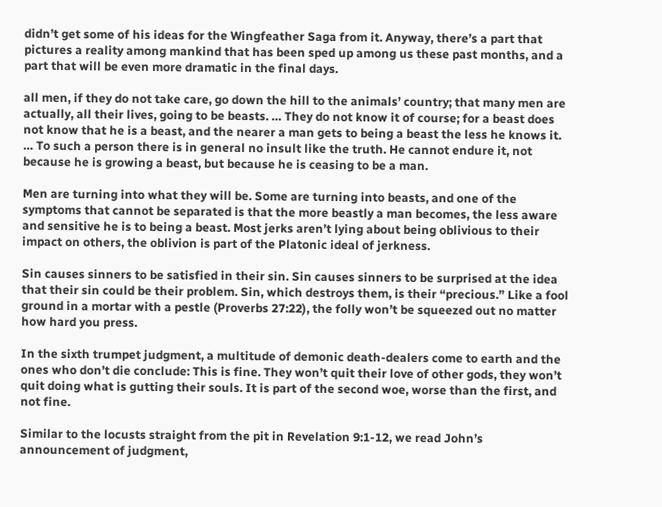didn’t get some of his ideas for the Wingfeather Saga from it. Anyway, there’s a part that pictures a reality among mankind that has been sped up among us these past months, and a part that will be even more dramatic in the final days.

all men, if they do not take care, go down the hill to the animals’ country; that many men are actually, all their lives, going to be beasts. … They do not know it of course; for a beast does not know that he is a beast, and the nearer a man gets to being a beast the less he knows it. … To such a person there is in general no insult like the truth. He cannot endure it, not because he is growing a beast, but because he is ceasing to be a man.

Men are turning into what they will be. Some are turning into beasts, and one of the symptoms that cannot be separated is that the more beastly a man becomes, the less aware and sensitive he is to being a beast. Most jerks aren’t lying about being oblivious to their impact on others, the oblivion is part of the Platonic ideal of jerkness.

Sin causes sinners to be satisfied in their sin. Sin causes sinners to be surprised at the idea that their sin could be their problem. Sin, which destroys them, is their “precious.” Like a fool ground in a mortar with a pestle (Proverbs 27:22), the folly won’t be squeezed out no matter how hard you press.

In the sixth trumpet judgment, a multitude of demonic death-dealers come to earth and the ones who don’t die conclude: This is fine. They won’t quit their love of other gods, they won’t quit doing what is gutting their souls. It is part of the second woe, worse than the first, and not fine.

Similar to the locusts straight from the pit in Revelation 9:1-12, we read John’s announcement of judgment,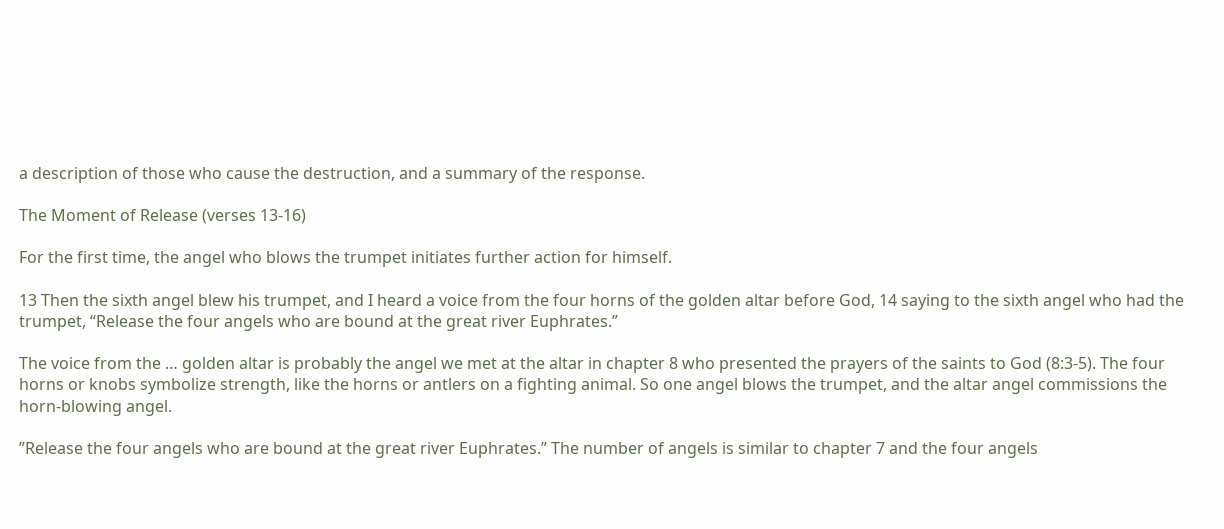a description of those who cause the destruction, and a summary of the response.

The Moment of Release (verses 13-16)

For the first time, the angel who blows the trumpet initiates further action for himself.

13 Then the sixth angel blew his trumpet, and I heard a voice from the four horns of the golden altar before God, 14 saying to the sixth angel who had the trumpet, “Release the four angels who are bound at the great river Euphrates.”

The voice from the … golden altar is probably the angel we met at the altar in chapter 8 who presented the prayers of the saints to God (8:3-5). The four horns or knobs symbolize strength, like the horns or antlers on a fighting animal. So one angel blows the trumpet, and the altar angel commissions the horn-blowing angel.

”Release the four angels who are bound at the great river Euphrates.” The number of angels is similar to chapter 7 and the four angels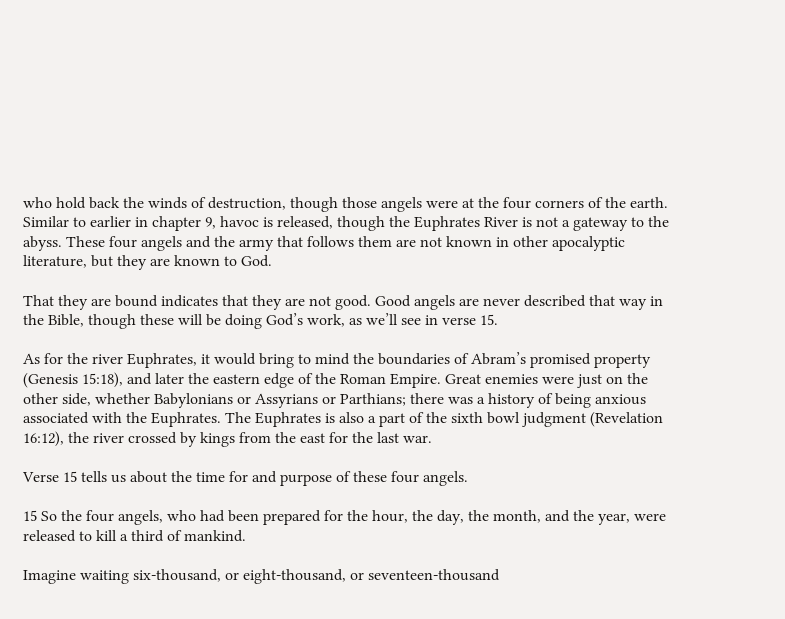who hold back the winds of destruction, though those angels were at the four corners of the earth. Similar to earlier in chapter 9, havoc is released, though the Euphrates River is not a gateway to the abyss. These four angels and the army that follows them are not known in other apocalyptic literature, but they are known to God.

That they are bound indicates that they are not good. Good angels are never described that way in the Bible, though these will be doing God’s work, as we’ll see in verse 15.

As for the river Euphrates, it would bring to mind the boundaries of Abram’s promised property (Genesis 15:18), and later the eastern edge of the Roman Empire. Great enemies were just on the other side, whether Babylonians or Assyrians or Parthians; there was a history of being anxious associated with the Euphrates. The Euphrates is also a part of the sixth bowl judgment (Revelation 16:12), the river crossed by kings from the east for the last war.

Verse 15 tells us about the time for and purpose of these four angels.

15 So the four angels, who had been prepared for the hour, the day, the month, and the year, were released to kill a third of mankind.

Imagine waiting six-thousand, or eight-thousand, or seventeen-thousand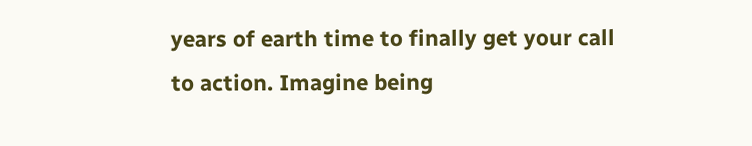years of earth time to finally get your call to action. Imagine being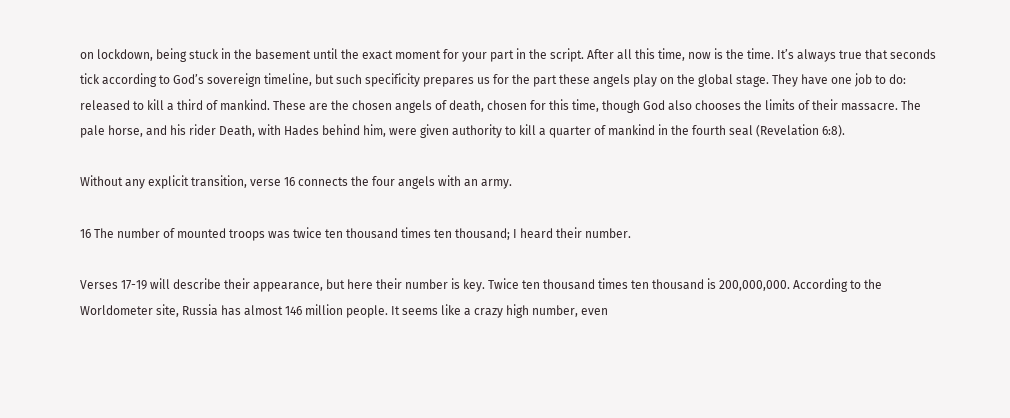on lockdown, being stuck in the basement until the exact moment for your part in the script. After all this time, now is the time. It’s always true that seconds tick according to God’s sovereign timeline, but such specificity prepares us for the part these angels play on the global stage. They have one job to do: released to kill a third of mankind. These are the chosen angels of death, chosen for this time, though God also chooses the limits of their massacre. The pale horse, and his rider Death, with Hades behind him, were given authority to kill a quarter of mankind in the fourth seal (Revelation 6:8).

Without any explicit transition, verse 16 connects the four angels with an army.

16 The number of mounted troops was twice ten thousand times ten thousand; I heard their number.

Verses 17-19 will describe their appearance, but here their number is key. Twice ten thousand times ten thousand is 200,000,000. According to the Worldometer site, Russia has almost 146 million people. It seems like a crazy high number, even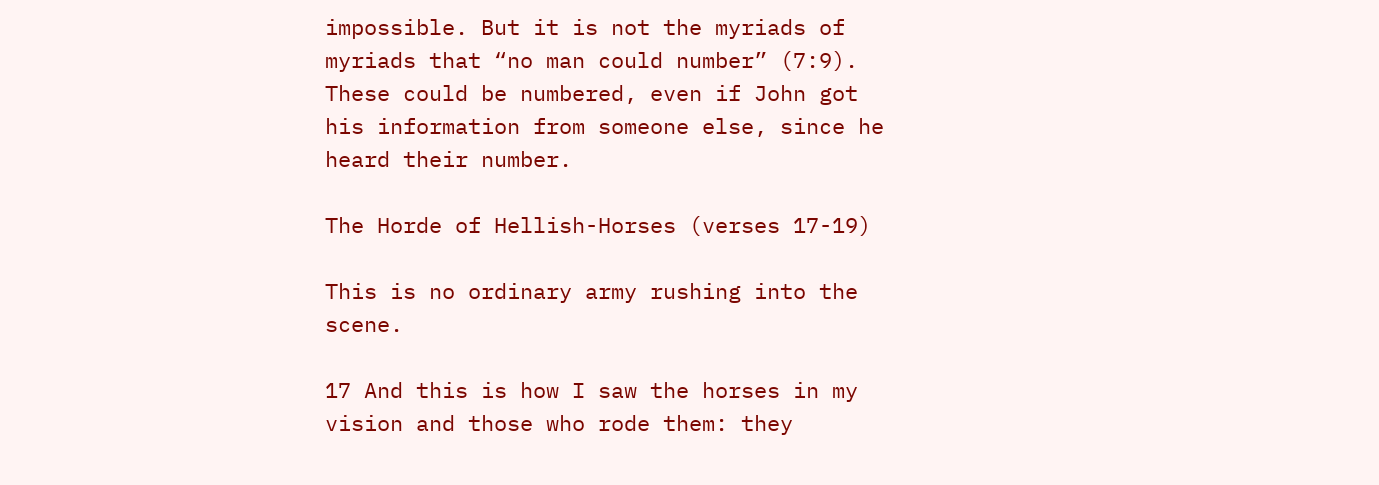impossible. But it is not the myriads of myriads that “no man could number” (7:9). These could be numbered, even if John got his information from someone else, since he heard their number.

The Horde of Hellish-Horses (verses 17-19)

This is no ordinary army rushing into the scene.

17 And this is how I saw the horses in my vision and those who rode them: they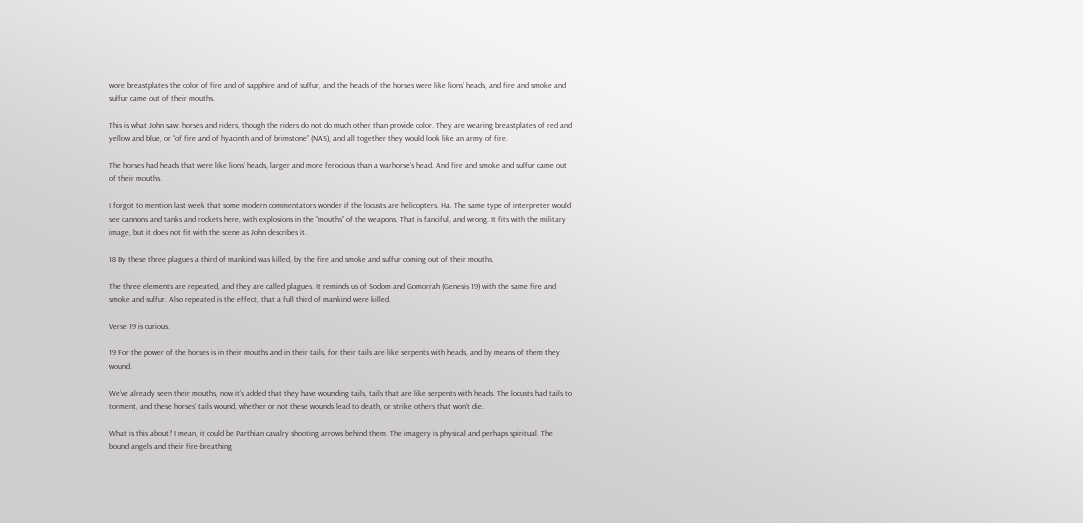wore breastplates the color of fire and of sapphire and of sulfur, and the heads of the horses were like lions’ heads, and fire and smoke and sulfur came out of their mouths.

This is what John saw: horses and riders, though the riders do not do much other than provide color. They are wearing breastplates of red and yellow and blue, or “of fire and of hyacinth and of brimstone” (NAS), and all together they would look like an army of fire.

The horses had heads that were like lions’ heads, larger and more ferocious than a warhorse’s head. And fire and smoke and sulfur came out of their mouths.

I forgot to mention last week that some modern commentators wonder if the locusts are helicopters. Ha. The same type of interpreter would see cannons and tanks and rockets here, with explosions in the “mouths” of the weapons. That is fanciful, and wrong. It fits with the military image, but it does not fit with the scene as John describes it.

18 By these three plagues a third of mankind was killed, by the fire and smoke and sulfur coming out of their mouths.

The three elements are repeated, and they are called plagues. It reminds us of Sodom and Gomorrah (Genesis 19) with the same fire and smoke and sulfur. Also repeated is the effect, that a full third of mankind were killed.

Verse 19 is curious.

19 For the power of the horses is in their mouths and in their tails, for their tails are like serpents with heads, and by means of them they wound.

We’ve already seen their mouths, now it’s added that they have wounding tails, tails that are like serpents with heads. The locusts had tails to torment, and these horses’ tails wound, whether or not these wounds lead to death, or strike others that won’t die.

What is this about? I mean, it could be Parthian cavalry shooting arrows behind them. The imagery is physical and perhaps spiritual. The bound angels and their fire-breathing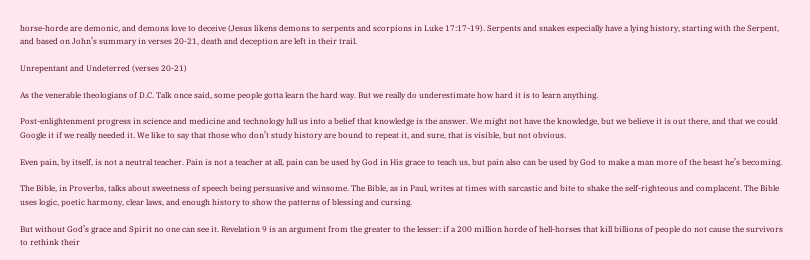horse-horde are demonic, and demons love to deceive (Jesus likens demons to serpents and scorpions in Luke 17:17-19). Serpents and snakes especially have a lying history, starting with the Serpent, and based on John’s summary in verses 20-21, death and deception are left in their trail.

Unrepentant and Undeterred (verses 20-21)

As the venerable theologians of D.C. Talk once said, some people gotta learn the hard way. But we really do underestimate how hard it is to learn anything.

Post-enlightenment progress in science and medicine and technology lull us into a belief that knowledge is the answer. We might not have the knowledge, but we believe it is out there, and that we could Google it if we really needed it. We like to say that those who don’t study history are bound to repeat it, and sure, that is visible, but not obvious.

Even pain, by itself, is not a neutral teacher. Pain is not a teacher at all, pain can be used by God in His grace to teach us, but pain also can be used by God to make a man more of the beast he’s becoming.

The Bible, in Proverbs, talks about sweetness of speech being persuasive and winsome. The Bible, as in Paul, writes at times with sarcastic and bite to shake the self-righteous and complacent. The Bible uses logic, poetic harmony, clear laws, and enough history to show the patterns of blessing and cursing.

But without God’s grace and Spirit no one can see it. Revelation 9 is an argument from the greater to the lesser: if a 200 million horde of hell-horses that kill billions of people do not cause the survivors to rethink their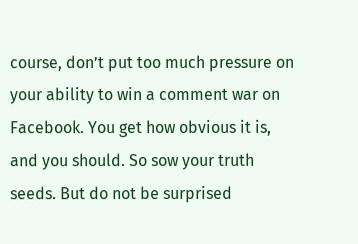course, don’t put too much pressure on your ability to win a comment war on Facebook. You get how obvious it is, and you should. So sow your truth seeds. But do not be surprised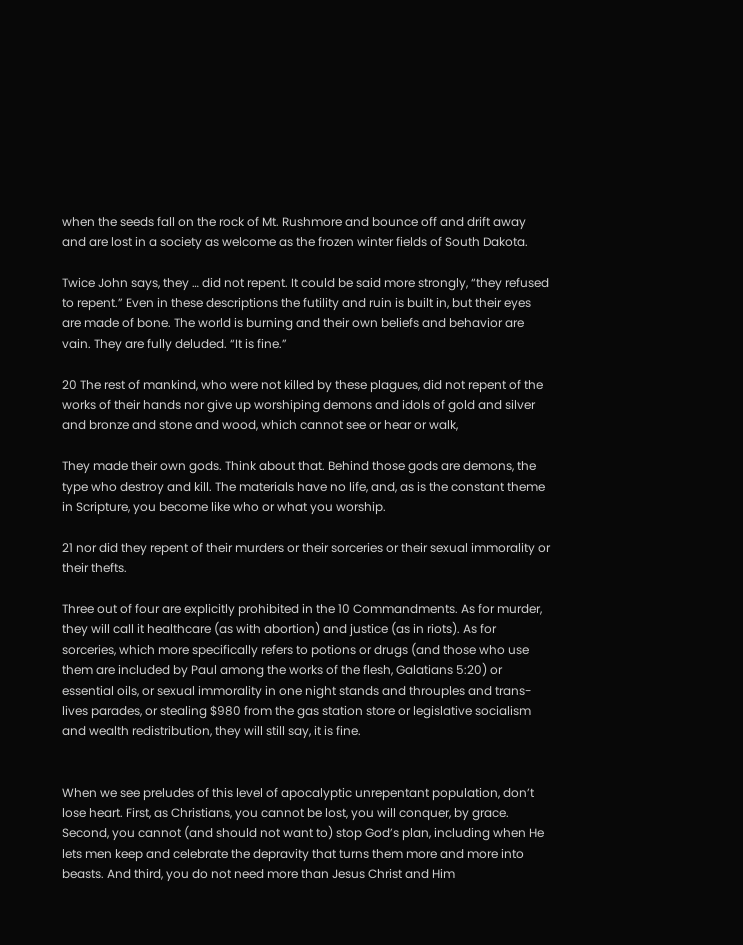when the seeds fall on the rock of Mt. Rushmore and bounce off and drift away and are lost in a society as welcome as the frozen winter fields of South Dakota.

Twice John says, they … did not repent. It could be said more strongly, “they refused to repent.” Even in these descriptions the futility and ruin is built in, but their eyes are made of bone. The world is burning and their own beliefs and behavior are vain. They are fully deluded. “It is fine.”

20 The rest of mankind, who were not killed by these plagues, did not repent of the works of their hands nor give up worshiping demons and idols of gold and silver and bronze and stone and wood, which cannot see or hear or walk,

They made their own gods. Think about that. Behind those gods are demons, the type who destroy and kill. The materials have no life, and, as is the constant theme in Scripture, you become like who or what you worship.

21 nor did they repent of their murders or their sorceries or their sexual immorality or their thefts.

Three out of four are explicitly prohibited in the 10 Commandments. As for murder, they will call it healthcare (as with abortion) and justice (as in riots). As for sorceries, which more specifically refers to potions or drugs (and those who use them are included by Paul among the works of the flesh, Galatians 5:20) or essential oils, or sexual immorality in one night stands and throuples and trans-lives parades, or stealing $980 from the gas station store or legislative socialism and wealth redistribution, they will still say, it is fine.


When we see preludes of this level of apocalyptic unrepentant population, don’t lose heart. First, as Christians, you cannot be lost, you will conquer, by grace. Second, you cannot (and should not want to) stop God’s plan, including when He lets men keep and celebrate the depravity that turns them more and more into beasts. And third, you do not need more than Jesus Christ and Him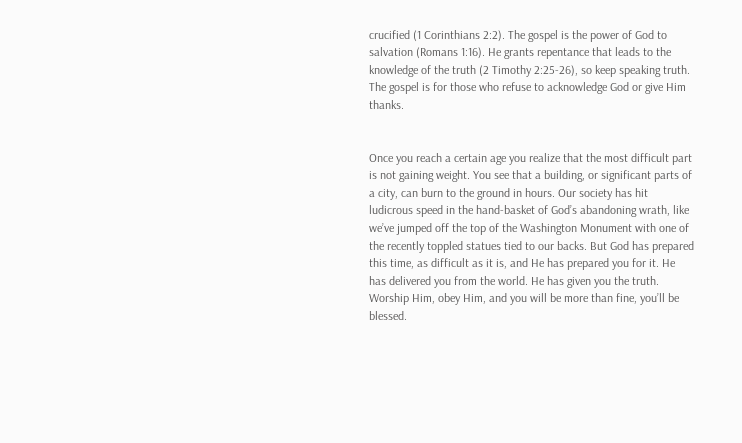crucified (1 Corinthians 2:2). The gospel is the power of God to salvation (Romans 1:16). He grants repentance that leads to the knowledge of the truth (2 Timothy 2:25-26), so keep speaking truth. The gospel is for those who refuse to acknowledge God or give Him thanks.


Once you reach a certain age you realize that the most difficult part is not gaining weight. You see that a building, or significant parts of a city, can burn to the ground in hours. Our society has hit ludicrous speed in the hand-basket of God’s abandoning wrath, like we’ve jumped off the top of the Washington Monument with one of the recently toppled statues tied to our backs. But God has prepared this time, as difficult as it is, and He has prepared you for it. He has delivered you from the world. He has given you the truth. Worship Him, obey Him, and you will be more than fine, you’ll be blessed.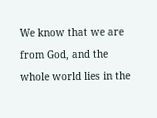We know that we are from God, and the whole world lies in the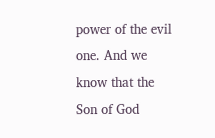power of the evil one. And we know that the Son of God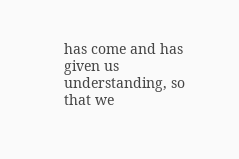has come and has given us understanding, so that we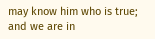may know him who is true; and we are in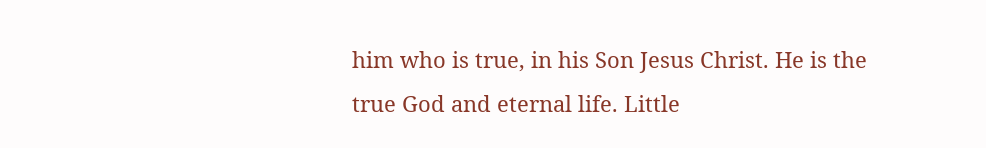him who is true, in his Son Jesus Christ. He is the true God and eternal life. Little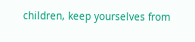children, keep yourselves from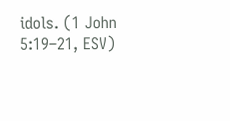idols. (1 John 5:19–21, ESV)